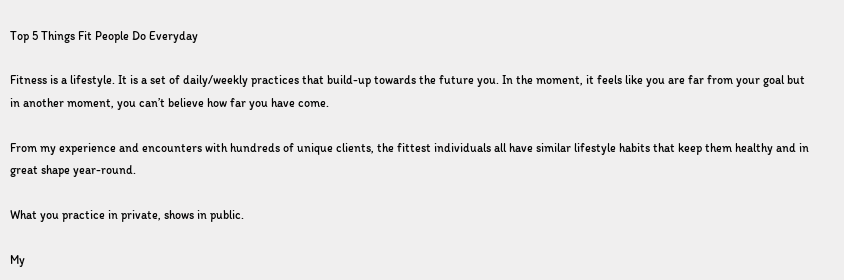Top 5 Things Fit People Do Everyday

Fitness is a lifestyle. It is a set of daily/weekly practices that build-up towards the future you. In the moment, it feels like you are far from your goal but in another moment, you can’t believe how far you have come.

From my experience and encounters with hundreds of unique clients, the fittest individuals all have similar lifestyle habits that keep them healthy and in great shape year-round.

What you practice in private, shows in public.

My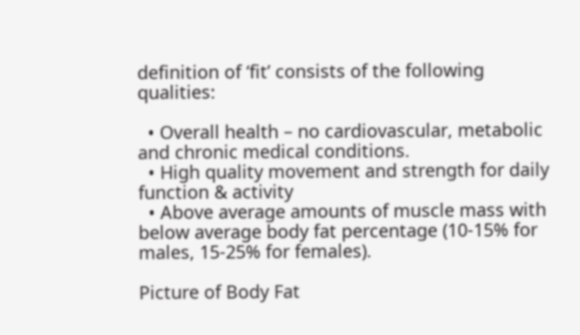definition of ‘fit’ consists of the following qualities:

  • Overall health – no cardiovascular, metabolic and chronic medical conditions.
  • High quality movement and strength for daily function & activity
  • Above average amounts of muscle mass with below average body fat percentage (10-15% for males, 15-25% for females).

Picture of Body Fat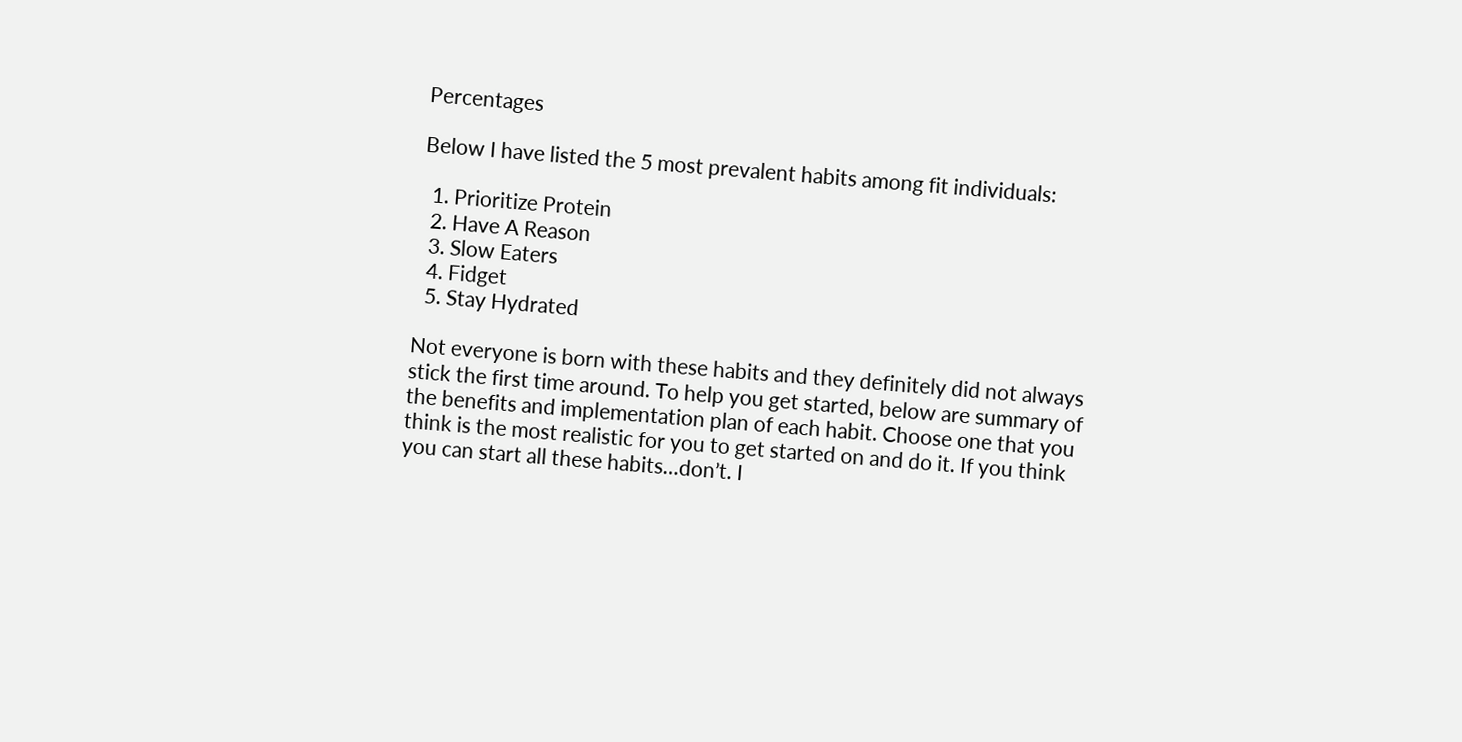Percentages

Below I have listed the 5 most prevalent habits among fit individuals:

  1. Prioritize Protein
  2. Have A Reason
  3. Slow Eaters
  4. Fidget
  5. Stay Hydrated

Not everyone is born with these habits and they definitely did not always stick the first time around. To help you get started, below are summary of the benefits and implementation plan of each habit. Choose one that you think is the most realistic for you to get started on and do it. If you think you can start all these habits…don’t. I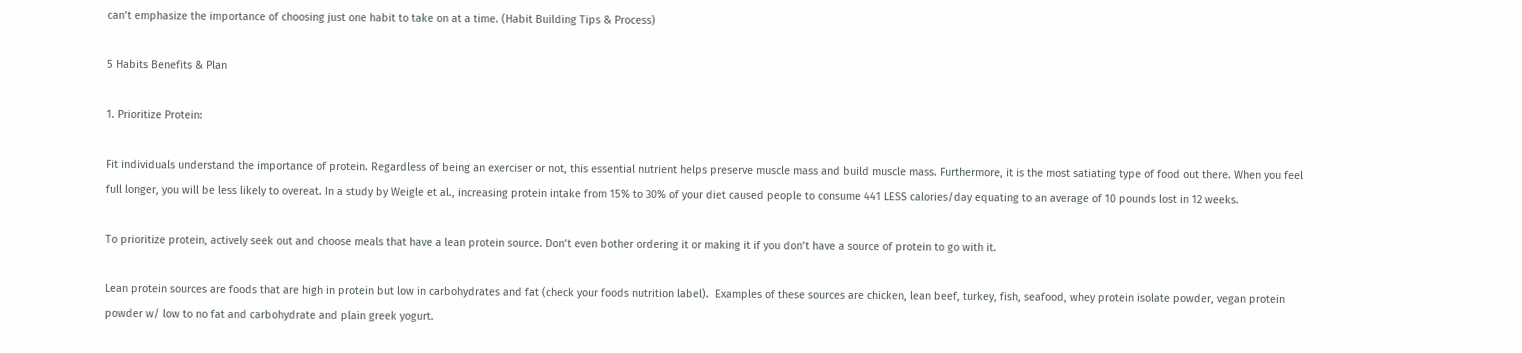can’t emphasize the importance of choosing just one habit to take on at a time. (Habit Building Tips & Process)

5 Habits Benefits & Plan

1. Prioritize Protein:

Fit individuals understand the importance of protein. Regardless of being an exerciser or not, this essential nutrient helps preserve muscle mass and build muscle mass. Furthermore, it is the most satiating type of food out there. When you feel full longer, you will be less likely to overeat. In a study by Weigle et al., increasing protein intake from 15% to 30% of your diet caused people to consume 441 LESS calories/day equating to an average of 10 pounds lost in 12 weeks.

To prioritize protein, actively seek out and choose meals that have a lean protein source. Don’t even bother ordering it or making it if you don’t have a source of protein to go with it.

Lean protein sources are foods that are high in protein but low in carbohydrates and fat (check your foods nutrition label).  Examples of these sources are chicken, lean beef, turkey, fish, seafood, whey protein isolate powder, vegan protein powder w/ low to no fat and carbohydrate and plain greek yogurt.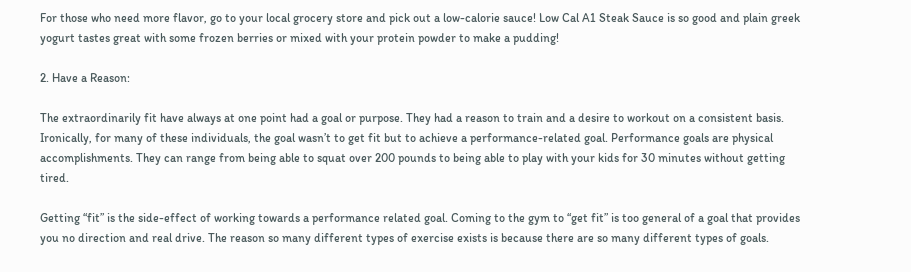For those who need more flavor, go to your local grocery store and pick out a low-calorie sauce! Low Cal A1 Steak Sauce is so good and plain greek yogurt tastes great with some frozen berries or mixed with your protein powder to make a pudding!

2. Have a Reason:

The extraordinarily fit have always at one point had a goal or purpose. They had a reason to train and a desire to workout on a consistent basis. Ironically, for many of these individuals, the goal wasn’t to get fit but to achieve a performance-related goal. Performance goals are physical accomplishments. They can range from being able to squat over 200 pounds to being able to play with your kids for 30 minutes without getting tired.

Getting “fit” is the side-effect of working towards a performance related goal. Coming to the gym to “get fit” is too general of a goal that provides you no direction and real drive. The reason so many different types of exercise exists is because there are so many different types of goals.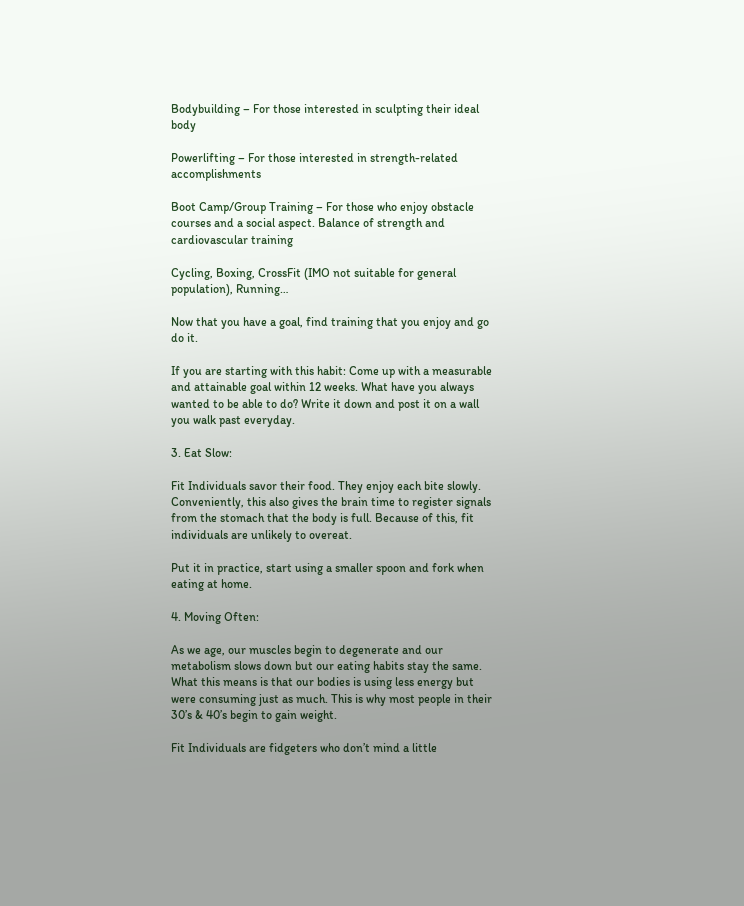Bodybuilding – For those interested in sculpting their ideal body

Powerlifting – For those interested in strength-related accomplishments

Boot Camp/Group Training – For those who enjoy obstacle courses and a social aspect. Balance of strength and cardiovascular training

Cycling, Boxing, CrossFit (IMO not suitable for general population), Running…

Now that you have a goal, find training that you enjoy and go do it.

If you are starting with this habit: Come up with a measurable and attainable goal within 12 weeks. What have you always wanted to be able to do? Write it down and post it on a wall you walk past everyday.

3. Eat Slow:

Fit Individuals savor their food. They enjoy each bite slowly. Conveniently, this also gives the brain time to register signals from the stomach that the body is full. Because of this, fit individuals are unlikely to overeat.

Put it in practice, start using a smaller spoon and fork when eating at home.

4. Moving Often:

As we age, our muscles begin to degenerate and our metabolism slows down but our eating habits stay the same. What this means is that our bodies is using less energy but were consuming just as much. This is why most people in their 30’s & 40’s begin to gain weight.

Fit Individuals are fidgeters who don’t mind a little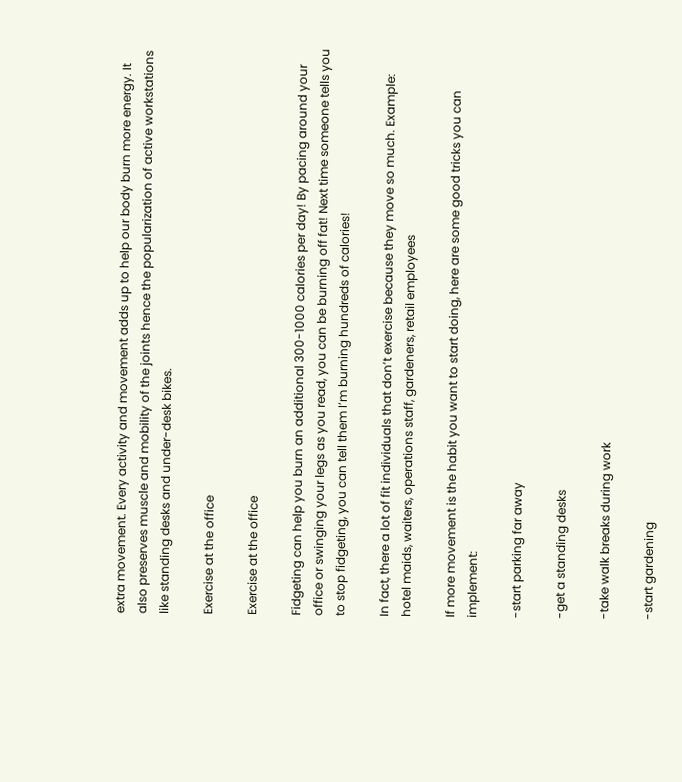extra movement. Every activity and movement adds up to help our body burn more energy. It also preserves muscle and mobility of the joints hence the popularization of active workstations like standing desks and under-desk bikes.

Exercise at the office

Exercise at the office

Fidgeting can help you burn an additional 300-1000 calories per day! By pacing around your office or swinging your legs as you read, you can be burning off fat! Next time someone tells you to stop fidgeting, you can tell them I’m burning hundreds of calories!

In fact, there a lot of fit individuals that don’t exercise because they move so much. Example: hotel maids, waiters, operations staff, gardeners, retail employees

If more movement is the habit you want to start doing, here are some good tricks you can implement:

-start parking far away

-get a standing desks

-take walk breaks during work

-start gardening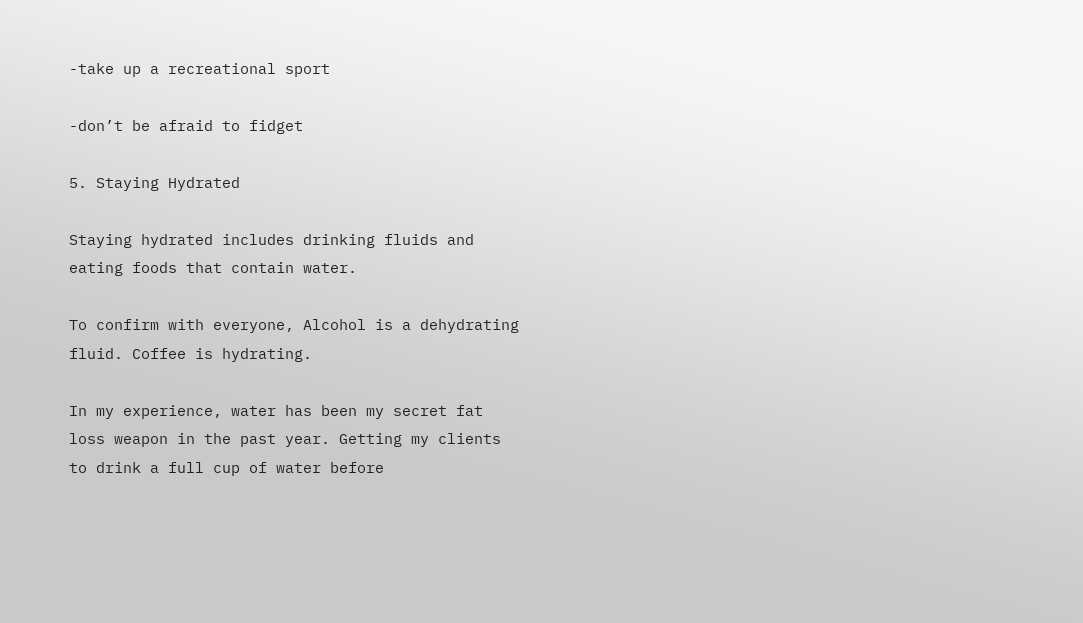-take up a recreational sport

-don’t be afraid to fidget

5. Staying Hydrated

Staying hydrated includes drinking fluids and eating foods that contain water.

To confirm with everyone, Alcohol is a dehydrating fluid. Coffee is hydrating.

In my experience, water has been my secret fat loss weapon in the past year. Getting my clients to drink a full cup of water before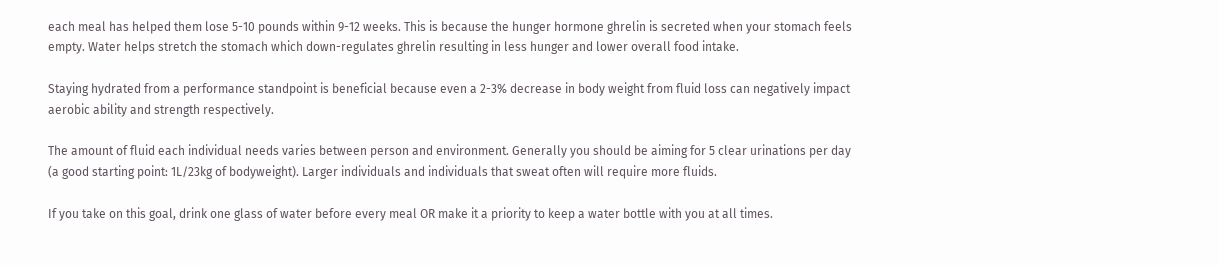each meal has helped them lose 5-10 pounds within 9-12 weeks. This is because the hunger hormone ghrelin is secreted when your stomach feels empty. Water helps stretch the stomach which down-regulates ghrelin resulting in less hunger and lower overall food intake.

Staying hydrated from a performance standpoint is beneficial because even a 2-3% decrease in body weight from fluid loss can negatively impact aerobic ability and strength respectively.

The amount of fluid each individual needs varies between person and environment. Generally you should be aiming for 5 clear urinations per day (a good starting point: 1L/23kg of bodyweight). Larger individuals and individuals that sweat often will require more fluids.

If you take on this goal, drink one glass of water before every meal OR make it a priority to keep a water bottle with you at all times.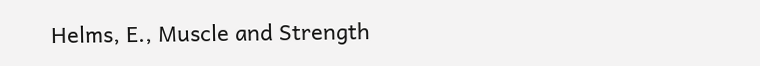Helms, E., Muscle and Strength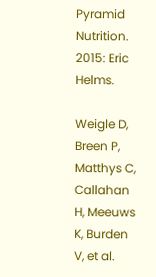Pyramid Nutrition. 2015: Eric Helms.

Weigle D, Breen P, Matthys C, Callahan H, Meeuws K, Burden V, et al.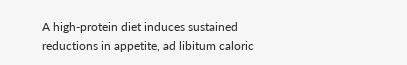A high-protein diet induces sustained reductions in appetite, ad libitum caloric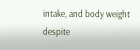intake, and body weight despite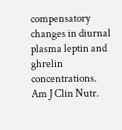compensatory changes in diurnal plasma leptin and ghrelin concentrations. Am J Clin Nutr.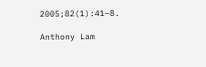2005;82(1):41–8.

Anthony Lam